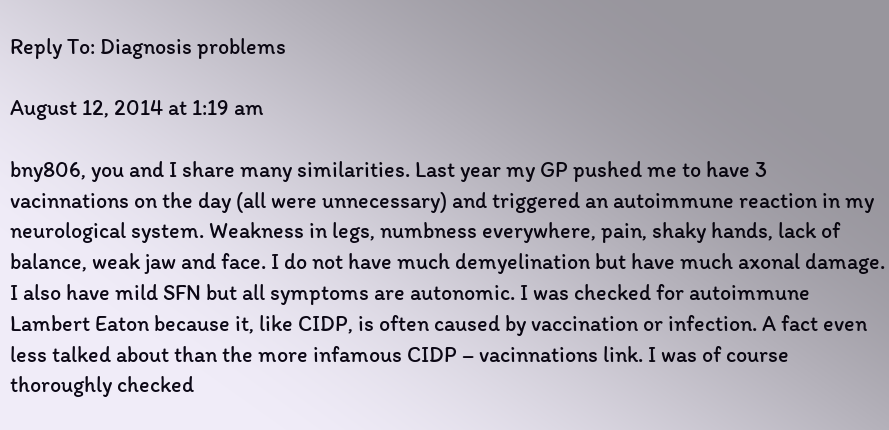Reply To: Diagnosis problems

August 12, 2014 at 1:19 am

bny806, you and I share many similarities. Last year my GP pushed me to have 3 vacinnations on the day (all were unnecessary) and triggered an autoimmune reaction in my neurological system. Weakness in legs, numbness everywhere, pain, shaky hands, lack of balance, weak jaw and face. I do not have much demyelination but have much axonal damage. I also have mild SFN but all symptoms are autonomic. I was checked for autoimmune Lambert Eaton because it, like CIDP, is often caused by vaccination or infection. A fact even less talked about than the more infamous CIDP – vacinnations link. I was of course thoroughly checked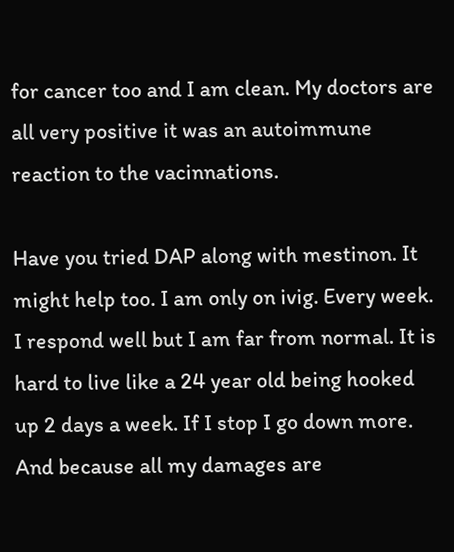for cancer too and I am clean. My doctors are all very positive it was an autoimmune reaction to the vacinnations.

Have you tried DAP along with mestinon. It might help too. I am only on ivig. Every week. I respond well but I am far from normal. It is hard to live like a 24 year old being hooked up 2 days a week. If I stop I go down more. And because all my damages are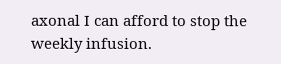axonal I can afford to stop the weekly infusion.